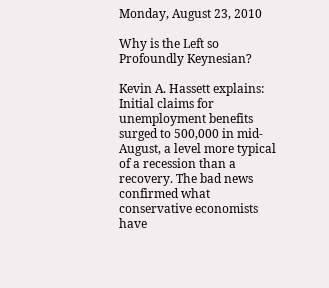Monday, August 23, 2010

Why is the Left so Profoundly Keynesian?

Kevin A. Hassett explains:
Initial claims for unemployment benefits surged to 500,000 in mid-August, a level more typical of a recession than a recovery. The bad news confirmed what conservative economists have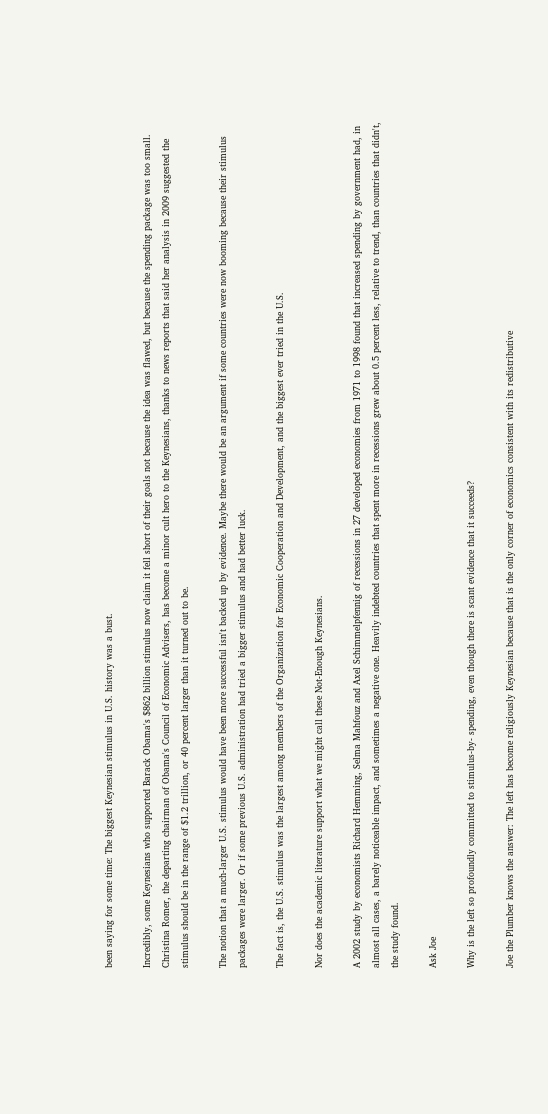been saying for some time: The biggest Keynesian stimulus in U.S. history was a bust.

Incredibly, some Keynesians who supported Barack Obama's $862 billion stimulus now claim it fell short of their goals not because the idea was flawed, but because the spending package was too small. Christina Romer, the departing chairman of Obama's Council of Economic Advisers, has become a minor cult hero to the Keynesians, thanks to news reports that said her analysis in 2009 suggested the stimulus should be in the range of $1.2 trillion, or 40 percent larger than it turned out to be.

The notion that a much-larger U.S. stimulus would have been more successful isn't backed up by evidence. Maybe there would be an argument if some countries were now booming because their stimulus packages were larger. Or if some previous U.S. administration had tried a bigger stimulus and had better luck.

The fact is, the U.S. stimulus was the largest among members of the Organization for Economic Cooperation and Development, and the biggest ever tried in the U.S.

Nor does the academic literature support what we might call these Not-Enough Keynesians.

A 2002 study by economists Richard Hemming, Selma Mahfouz and Axel Schimmelpfennig of recessions in 27 developed economies from 1971 to 1998 found that increased spending by government had, in almost all cases, a barely noticeable impact, and sometimes a negative one. Heavily indebted countries that spent more in recessions grew about 0.5 percent less, relative to trend, than countries that didn't, the study found.

Ask Joe

Why is the left so profoundly committed to stimulus-by- spending, even though there is scant evidence that it succeeds?

Joe the Plumber knows the answer: The left has become religiously Keynesian because that is the only corner of economics consistent with its redistributive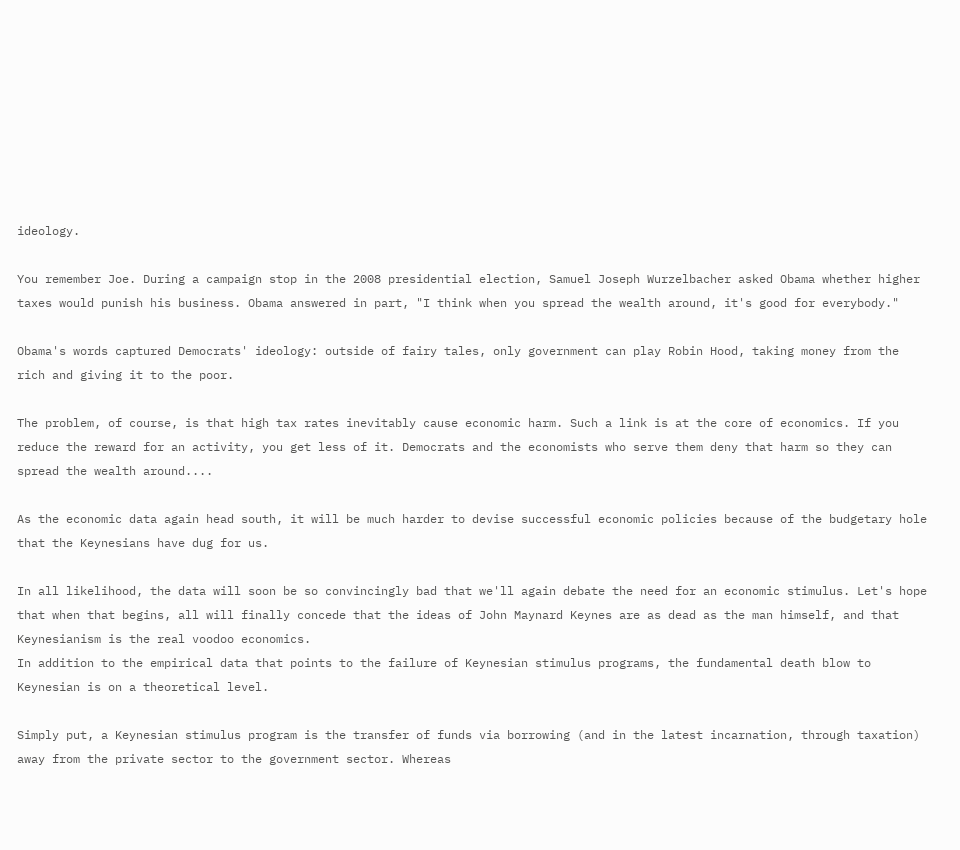ideology.

You remember Joe. During a campaign stop in the 2008 presidential election, Samuel Joseph Wurzelbacher asked Obama whether higher taxes would punish his business. Obama answered in part, "I think when you spread the wealth around, it's good for everybody."

Obama's words captured Democrats' ideology: outside of fairy tales, only government can play Robin Hood, taking money from the rich and giving it to the poor.

The problem, of course, is that high tax rates inevitably cause economic harm. Such a link is at the core of economics. If you reduce the reward for an activity, you get less of it. Democrats and the economists who serve them deny that harm so they can spread the wealth around....

As the economic data again head south, it will be much harder to devise successful economic policies because of the budgetary hole that the Keynesians have dug for us.

In all likelihood, the data will soon be so convincingly bad that we'll again debate the need for an economic stimulus. Let's hope that when that begins, all will finally concede that the ideas of John Maynard Keynes are as dead as the man himself, and that Keynesianism is the real voodoo economics.
In addition to the empirical data that points to the failure of Keynesian stimulus programs, the fundamental death blow to Keynesian is on a theoretical level.

Simply put, a Keynesian stimulus program is the transfer of funds via borrowing (and in the latest incarnation, through taxation) away from the private sector to the government sector. Whereas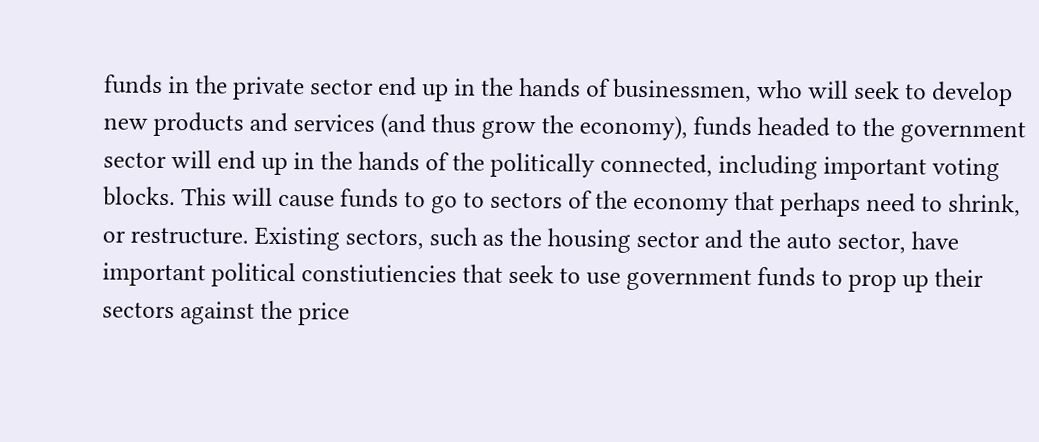funds in the private sector end up in the hands of businessmen, who will seek to develop new products and services (and thus grow the economy), funds headed to the government sector will end up in the hands of the politically connected, including important voting blocks. This will cause funds to go to sectors of the economy that perhaps need to shrink, or restructure. Existing sectors, such as the housing sector and the auto sector, have important political constiutiencies that seek to use government funds to prop up their sectors against the price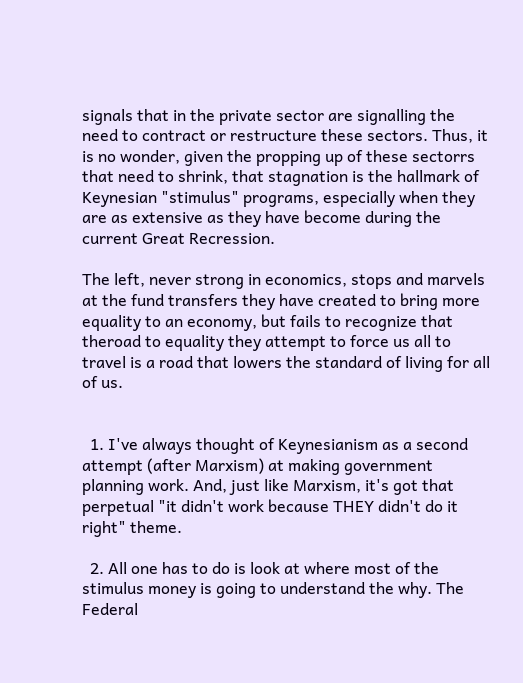signals that in the private sector are signalling the need to contract or restructure these sectors. Thus, it is no wonder, given the propping up of these sectorrs that need to shrink, that stagnation is the hallmark of Keynesian "stimulus" programs, especially when they are as extensive as they have become during the current Great Recression.

The left, never strong in economics, stops and marvels at the fund transfers they have created to bring more equality to an economy, but fails to recognize that theroad to equality they attempt to force us all to travel is a road that lowers the standard of living for all of us.


  1. I've always thought of Keynesianism as a second attempt (after Marxism) at making government planning work. And, just like Marxism, it's got that perpetual "it didn't work because THEY didn't do it right" theme.

  2. All one has to do is look at where most of the stimulus money is going to understand the why. The Federal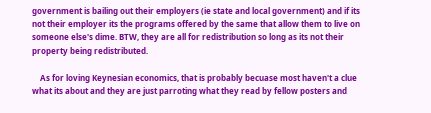government is bailing out their employers (ie state and local government) and if its not their employer its the programs offered by the same that allow them to live on someone else's dime. BTW, they are all for redistribution so long as its not their property being redistributed.

    As for loving Keynesian economics, that is probably becuase most haven't a clue what its about and they are just parroting what they read by fellow posters and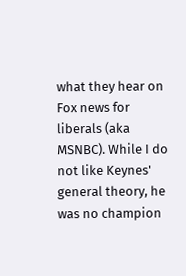what they hear on Fox news for liberals (aka MSNBC). While I do not like Keynes' general theory, he was no champion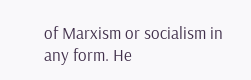of Marxism or socialism in any form. He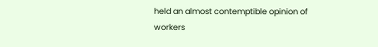held an almost contemptible opinion of workers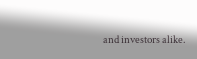and investors alike.